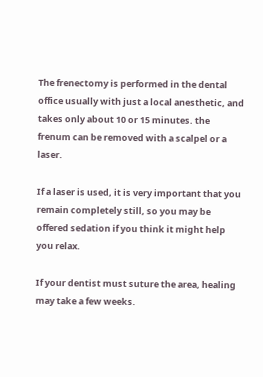The frenectomy is performed in the dental office usually with just a local anesthetic, and takes only about 10 or 15 minutes. the frenum can be removed with a scalpel or a laser.

If a laser is used, it is very important that you remain completely still, so you may be offered sedation if you think it might help you relax.

If your dentist must suture the area, healing may take a few weeks.